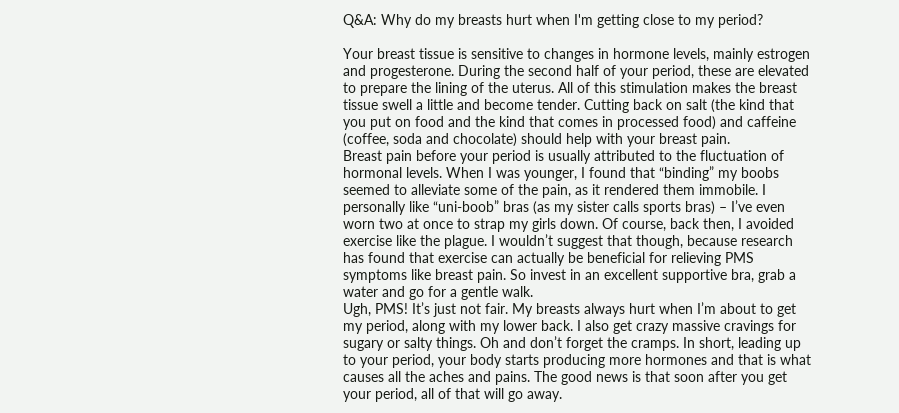Q&A: Why do my breasts hurt when I'm getting close to my period?

Your breast tissue is sensitive to changes in hormone levels, mainly estrogen and progesterone. During the second half of your period, these are elevated to prepare the lining of the uterus. All of this stimulation makes the breast tissue swell a little and become tender. Cutting back on salt (the kind that you put on food and the kind that comes in processed food) and caffeine (coffee, soda and chocolate) should help with your breast pain.
Breast pain before your period is usually attributed to the fluctuation of hormonal levels. When I was younger, I found that “binding” my boobs seemed to alleviate some of the pain, as it rendered them immobile. I personally like “uni-boob” bras (as my sister calls sports bras) – I’ve even worn two at once to strap my girls down. Of course, back then, I avoided exercise like the plague. I wouldn’t suggest that though, because research has found that exercise can actually be beneficial for relieving PMS symptoms like breast pain. So invest in an excellent supportive bra, grab a water and go for a gentle walk.
Ugh, PMS! It’s just not fair. My breasts always hurt when I’m about to get my period, along with my lower back. I also get crazy massive cravings for sugary or salty things. Oh and don’t forget the cramps. In short, leading up to your period, your body starts producing more hormones and that is what causes all the aches and pains. The good news is that soon after you get your period, all of that will go away.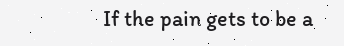If the pain gets to be a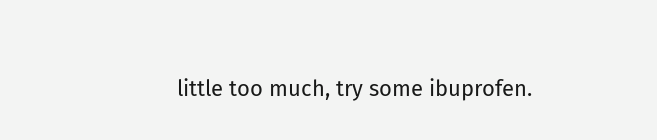little too much, try some ibuprofen.